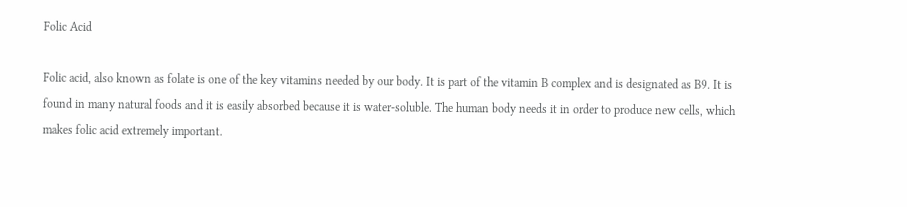Folic Acid

Folic acid, also known as folate is one of the key vitamins needed by our body. It is part of the vitamin B complex and is designated as B9. It is found in many natural foods and it is easily absorbed because it is water-soluble. The human body needs it in order to produce new cells, which makes folic acid extremely important.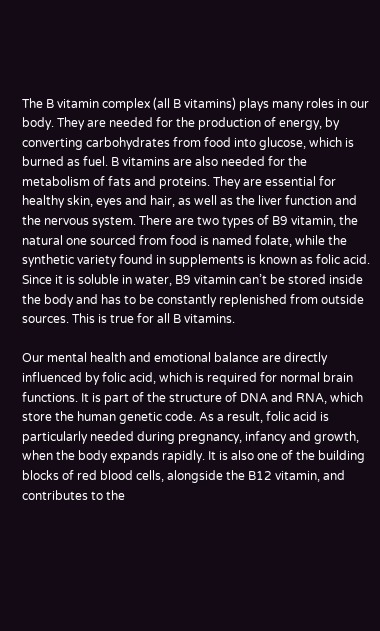The B vitamin complex (all B vitamins) plays many roles in our body. They are needed for the production of energy, by converting carbohydrates from food into glucose, which is burned as fuel. B vitamins are also needed for the metabolism of fats and proteins. They are essential for healthy skin, eyes and hair, as well as the liver function and the nervous system. There are two types of B9 vitamin, the natural one sourced from food is named folate, while the synthetic variety found in supplements is known as folic acid. Since it is soluble in water, B9 vitamin can’t be stored inside the body and has to be constantly replenished from outside sources. This is true for all B vitamins.

Our mental health and emotional balance are directly influenced by folic acid, which is required for normal brain functions. It is part of the structure of DNA and RNA, which store the human genetic code. As a result, folic acid is particularly needed during pregnancy, infancy and growth, when the body expands rapidly. It is also one of the building blocks of red blood cells, alongside the B12 vitamin, and contributes to the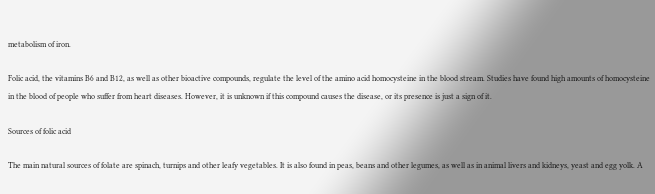metabolism of iron.

Folic acid, the vitamins B6 and B12, as well as other bioactive compounds, regulate the level of the amino acid homocysteine in the blood stream. Studies have found high amounts of homocysteine in the blood of people who suffer from heart diseases. However, it is unknown if this compound causes the disease, or its presence is just a sign of it.

Sources of folic acid

The main natural sources of folate are spinach, turnips and other leafy vegetables. It is also found in peas, beans and other legumes, as well as in animal livers and kidneys, yeast and egg yolk. A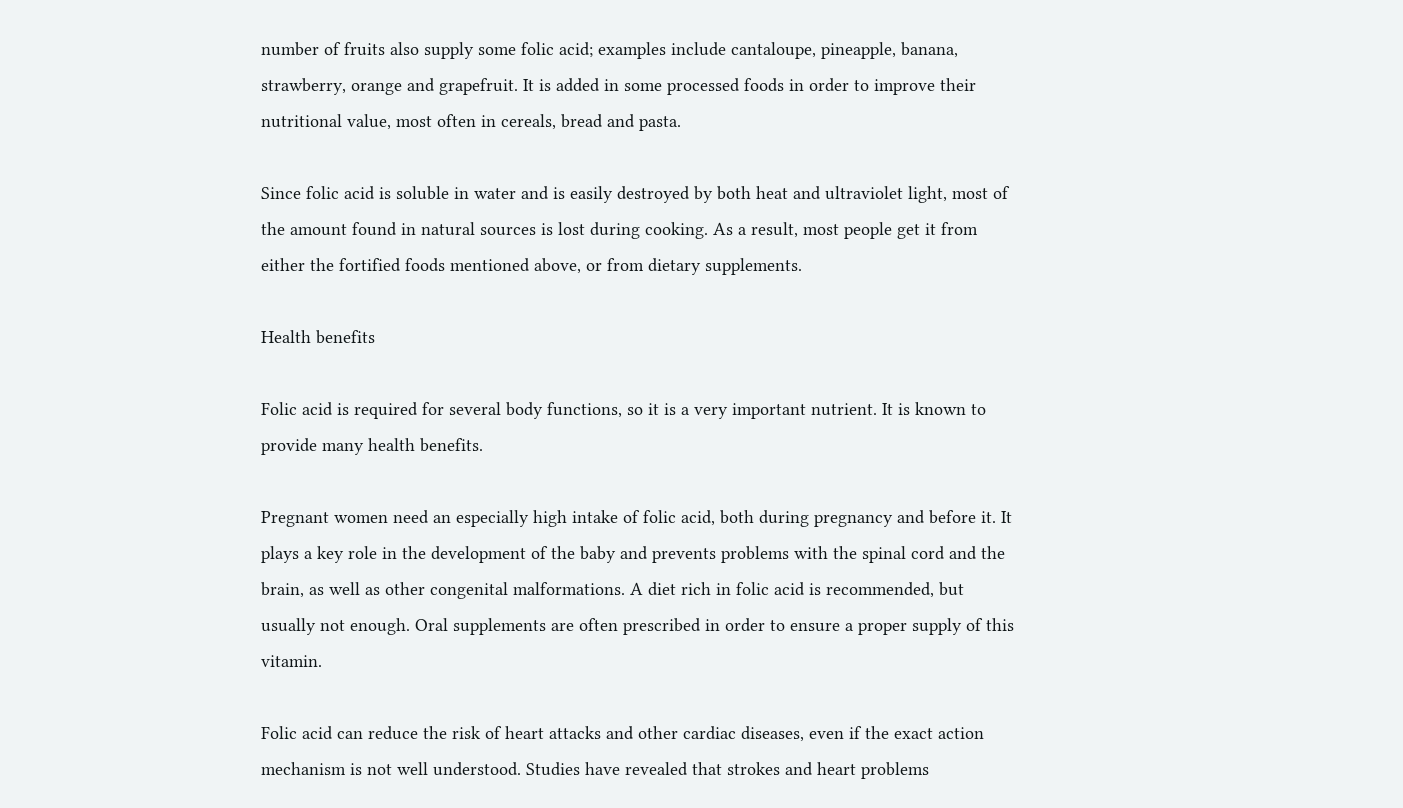number of fruits also supply some folic acid; examples include cantaloupe, pineapple, banana, strawberry, orange and grapefruit. It is added in some processed foods in order to improve their nutritional value, most often in cereals, bread and pasta.

Since folic acid is soluble in water and is easily destroyed by both heat and ultraviolet light, most of the amount found in natural sources is lost during cooking. As a result, most people get it from either the fortified foods mentioned above, or from dietary supplements.

Health benefits

Folic acid is required for several body functions, so it is a very important nutrient. It is known to provide many health benefits.

Pregnant women need an especially high intake of folic acid, both during pregnancy and before it. It plays a key role in the development of the baby and prevents problems with the spinal cord and the brain, as well as other congenital malformations. A diet rich in folic acid is recommended, but usually not enough. Oral supplements are often prescribed in order to ensure a proper supply of this vitamin.

Folic acid can reduce the risk of heart attacks and other cardiac diseases, even if the exact action mechanism is not well understood. Studies have revealed that strokes and heart problems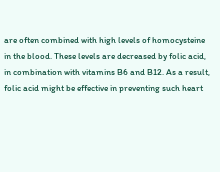are often combined with high levels of homocysteine in the blood. These levels are decreased by folic acid, in combination with vitamins B6 and B12. As a result, folic acid might be effective in preventing such heart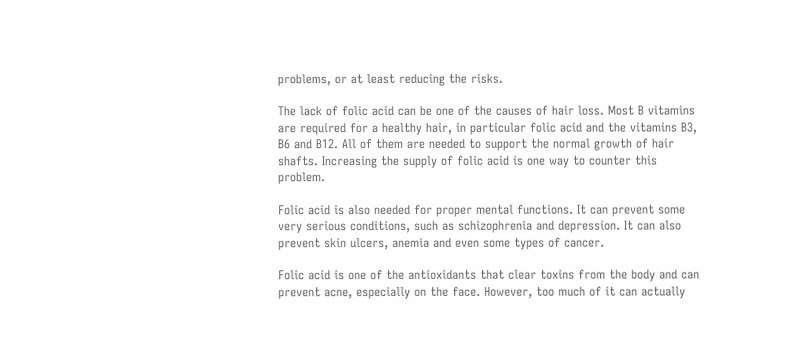problems, or at least reducing the risks.

The lack of folic acid can be one of the causes of hair loss. Most B vitamins are required for a healthy hair, in particular folic acid and the vitamins B3, B6 and B12. All of them are needed to support the normal growth of hair shafts. Increasing the supply of folic acid is one way to counter this problem.

Folic acid is also needed for proper mental functions. It can prevent some very serious conditions, such as schizophrenia and depression. It can also prevent skin ulcers, anemia and even some types of cancer.

Folic acid is one of the antioxidants that clear toxins from the body and can prevent acne, especially on the face. However, too much of it can actually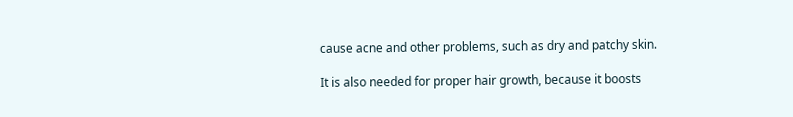cause acne and other problems, such as dry and patchy skin.

It is also needed for proper hair growth, because it boosts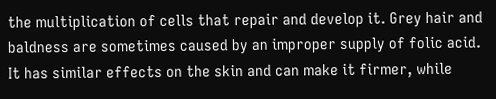the multiplication of cells that repair and develop it. Grey hair and baldness are sometimes caused by an improper supply of folic acid. It has similar effects on the skin and can make it firmer, while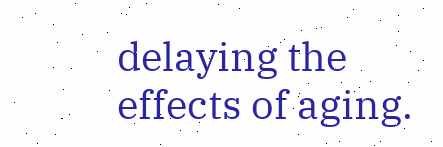delaying the effects of aging.